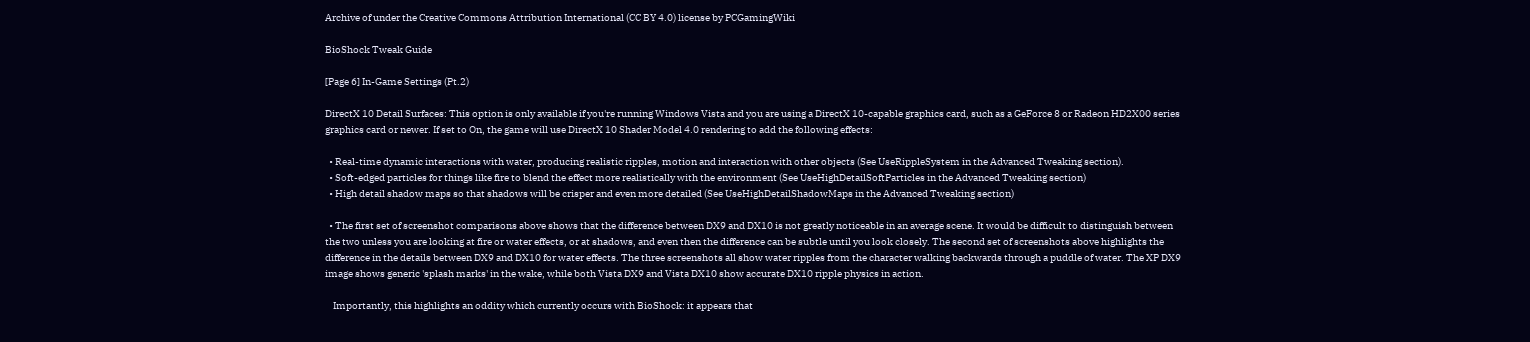Archive of under the Creative Commons Attribution International (CC BY 4.0) license by PCGamingWiki

BioShock Tweak Guide

[Page 6] In-Game Settings (Pt.2)

DirectX 10 Detail Surfaces: This option is only available if you're running Windows Vista and you are using a DirectX 10-capable graphics card, such as a GeForce 8 or Radeon HD2X00 series graphics card or newer. If set to On, the game will use DirectX 10 Shader Model 4.0 rendering to add the following effects:

  • Real-time dynamic interactions with water, producing realistic ripples, motion and interaction with other objects (See UseRippleSystem in the Advanced Tweaking section).
  • Soft-edged particles for things like fire to blend the effect more realistically with the environment (See UseHighDetailSoftParticles in the Advanced Tweaking section)
  • High detail shadow maps so that shadows will be crisper and even more detailed (See UseHighDetailShadowMaps in the Advanced Tweaking section)

  • The first set of screenshot comparisons above shows that the difference between DX9 and DX10 is not greatly noticeable in an average scene. It would be difficult to distinguish between the two unless you are looking at fire or water effects, or at shadows, and even then the difference can be subtle until you look closely. The second set of screenshots above highlights the difference in the details between DX9 and DX10 for water effects. The three screenshots all show water ripples from the character walking backwards through a puddle of water. The XP DX9 image shows generic 'splash marks' in the wake, while both Vista DX9 and Vista DX10 show accurate DX10 ripple physics in action.

    Importantly, this highlights an oddity which currently occurs with BioShock: it appears that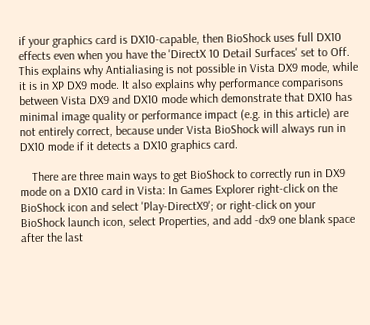if your graphics card is DX10-capable, then BioShock uses full DX10 effects even when you have the 'DirectX 10 Detail Surfaces' set to Off. This explains why Antialiasing is not possible in Vista DX9 mode, while it is in XP DX9 mode. It also explains why performance comparisons between Vista DX9 and DX10 mode which demonstrate that DX10 has minimal image quality or performance impact (e.g. in this article) are not entirely correct, because under Vista BioShock will always run in DX10 mode if it detects a DX10 graphics card.

    There are three main ways to get BioShock to correctly run in DX9 mode on a DX10 card in Vista: In Games Explorer right-click on the BioShock icon and select 'Play-DirectX9'; or right-click on your BioShock launch icon, select Properties, and add -dx9 one blank space after the last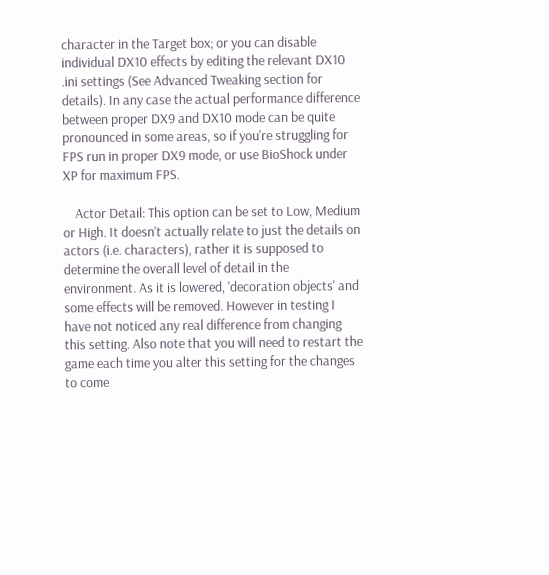character in the Target box; or you can disable individual DX10 effects by editing the relevant DX10 .ini settings (See Advanced Tweaking section for details). In any case the actual performance difference between proper DX9 and DX10 mode can be quite pronounced in some areas, so if you're struggling for FPS run in proper DX9 mode, or use BioShock under XP for maximum FPS.

    Actor Detail: This option can be set to Low, Medium or High. It doesn't actually relate to just the details on actors (i.e. characters), rather it is supposed to determine the overall level of detail in the environment. As it is lowered, 'decoration objects' and some effects will be removed. However in testing I have not noticed any real difference from changing this setting. Also note that you will need to restart the game each time you alter this setting for the changes to come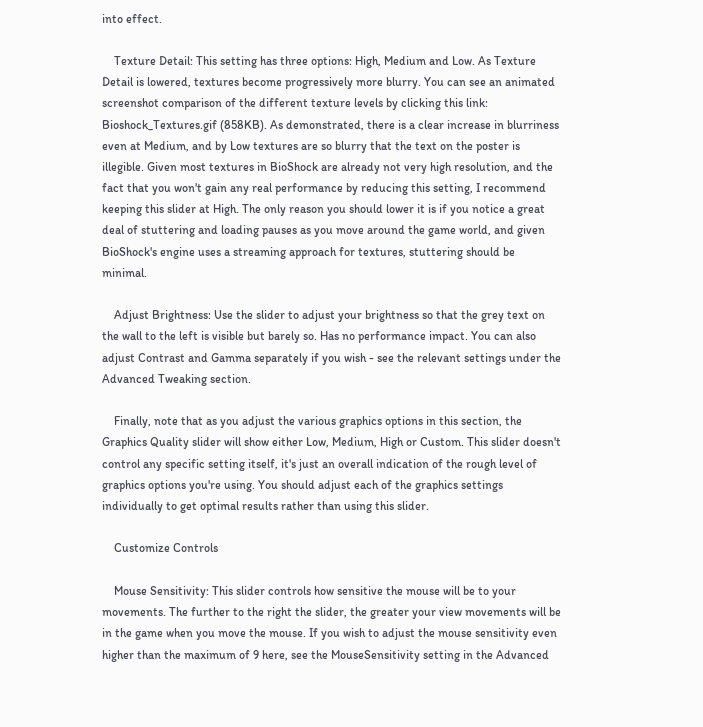into effect.

    Texture Detail: This setting has three options: High, Medium and Low. As Texture Detail is lowered, textures become progressively more blurry. You can see an animated screenshot comparison of the different texture levels by clicking this link: Bioshock_Textures.gif (858KB). As demonstrated, there is a clear increase in blurriness even at Medium, and by Low textures are so blurry that the text on the poster is illegible. Given most textures in BioShock are already not very high resolution, and the fact that you won't gain any real performance by reducing this setting, I recommend keeping this slider at High. The only reason you should lower it is if you notice a great deal of stuttering and loading pauses as you move around the game world, and given BioShock's engine uses a streaming approach for textures, stuttering should be minimal.

    Adjust Brightness: Use the slider to adjust your brightness so that the grey text on the wall to the left is visible but barely so. Has no performance impact. You can also adjust Contrast and Gamma separately if you wish - see the relevant settings under the Advanced Tweaking section.

    Finally, note that as you adjust the various graphics options in this section, the Graphics Quality slider will show either Low, Medium, High or Custom. This slider doesn't control any specific setting itself, it's just an overall indication of the rough level of graphics options you're using. You should adjust each of the graphics settings individually to get optimal results rather than using this slider.

    Customize Controls

    Mouse Sensitivity: This slider controls how sensitive the mouse will be to your movements. The further to the right the slider, the greater your view movements will be in the game when you move the mouse. If you wish to adjust the mouse sensitivity even higher than the maximum of 9 here, see the MouseSensitivity setting in the Advanced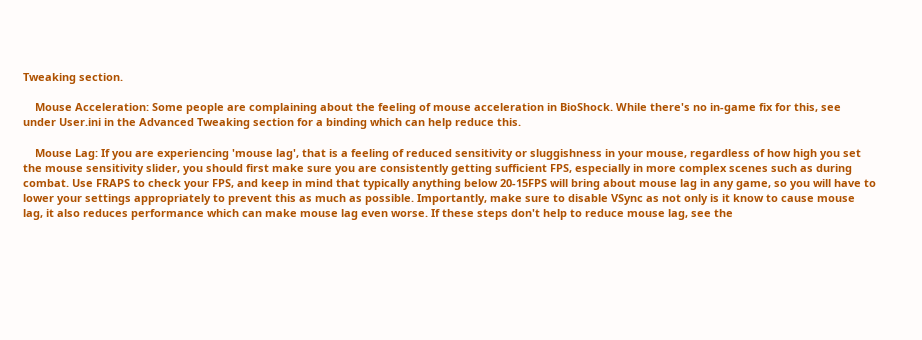Tweaking section.

    Mouse Acceleration: Some people are complaining about the feeling of mouse acceleration in BioShock. While there's no in-game fix for this, see under User.ini in the Advanced Tweaking section for a binding which can help reduce this.

    Mouse Lag: If you are experiencing 'mouse lag', that is a feeling of reduced sensitivity or sluggishness in your mouse, regardless of how high you set the mouse sensitivity slider, you should first make sure you are consistently getting sufficient FPS, especially in more complex scenes such as during combat. Use FRAPS to check your FPS, and keep in mind that typically anything below 20-15FPS will bring about mouse lag in any game, so you will have to lower your settings appropriately to prevent this as much as possible. Importantly, make sure to disable VSync as not only is it know to cause mouse lag, it also reduces performance which can make mouse lag even worse. If these steps don't help to reduce mouse lag, see the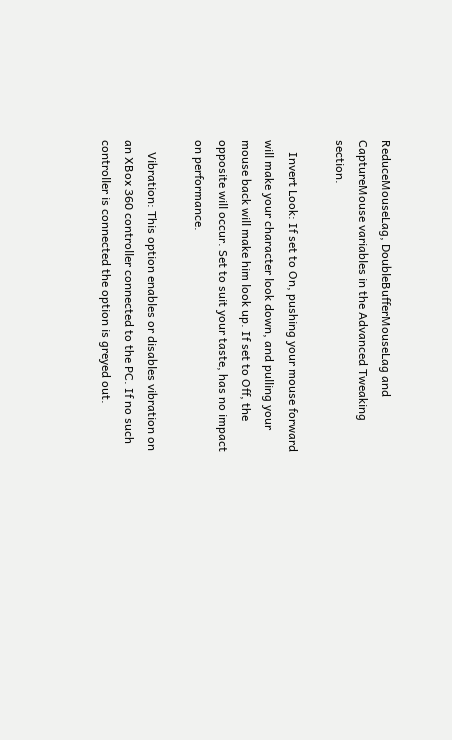ReduceMouseLag, DoubleBufferMouseLag and CaptureMouse variables in the Advanced Tweaking section.

    Invert Look: If set to On, pushing your mouse forward will make your character look down, and pulling your mouse back will make him look up. If set to Off, the opposite will occur. Set to suit your taste, has no impact on performance.

    Vibration: This option enables or disables vibration on an XBox 360 controller connected to the PC. If no such controller is connected the option is greyed out.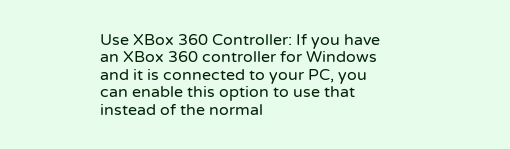Use XBox 360 Controller: If you have an XBox 360 controller for Windows and it is connected to your PC, you can enable this option to use that instead of the normal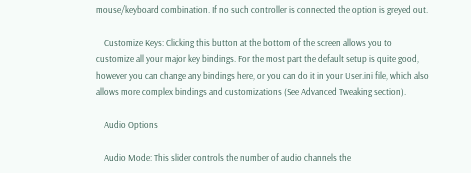mouse/keyboard combination. If no such controller is connected the option is greyed out.

    Customize Keys: Clicking this button at the bottom of the screen allows you to customize all your major key bindings. For the most part the default setup is quite good, however you can change any bindings here, or you can do it in your User.ini file, which also allows more complex bindings and customizations (See Advanced Tweaking section).

    Audio Options

    Audio Mode: This slider controls the number of audio channels the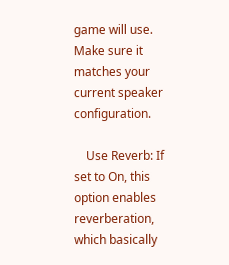game will use. Make sure it matches your current speaker configuration.

    Use Reverb: If set to On, this option enables reverberation, which basically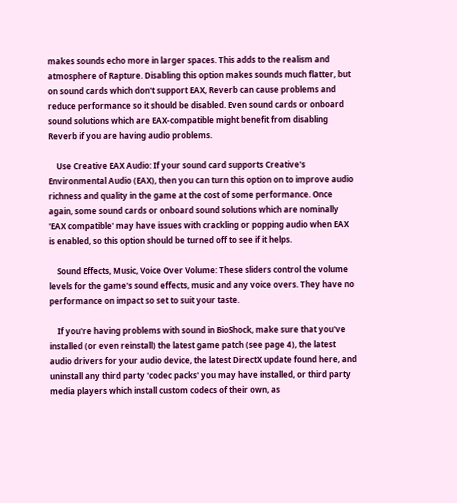makes sounds echo more in larger spaces. This adds to the realism and atmosphere of Rapture. Disabling this option makes sounds much flatter, but on sound cards which don't support EAX, Reverb can cause problems and reduce performance so it should be disabled. Even sound cards or onboard sound solutions which are EAX-compatible might benefit from disabling Reverb if you are having audio problems.

    Use Creative EAX Audio: If your sound card supports Creative's Environmental Audio (EAX), then you can turn this option on to improve audio richness and quality in the game at the cost of some performance. Once again, some sound cards or onboard sound solutions which are nominally 'EAX compatible' may have issues with crackling or popping audio when EAX is enabled, so this option should be turned off to see if it helps.

    Sound Effects, Music, Voice Over Volume: These sliders control the volume levels for the game's sound effects, music and any voice overs. They have no performance on impact so set to suit your taste.

    If you're having problems with sound in BioShock, make sure that you've installed (or even reinstall) the latest game patch (see page 4), the latest audio drivers for your audio device, the latest DirectX update found here, and uninstall any third party 'codec packs' you may have installed, or third party media players which install custom codecs of their own, as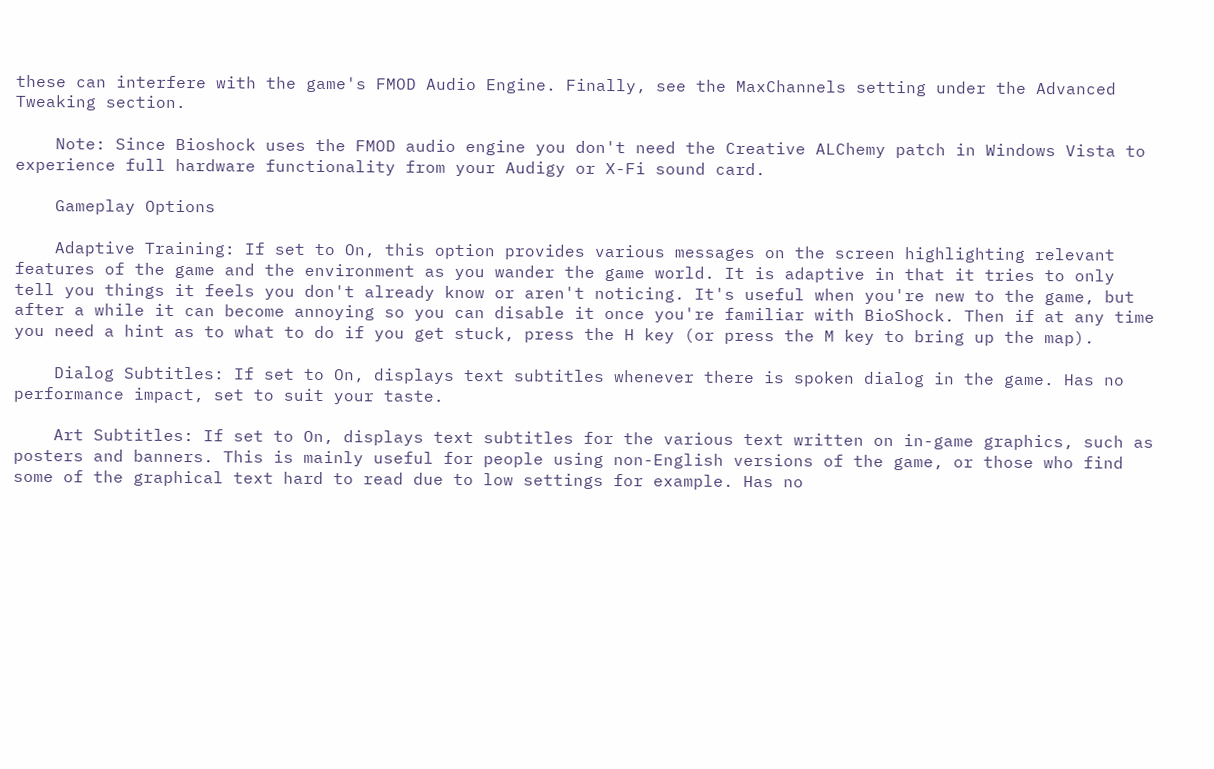these can interfere with the game's FMOD Audio Engine. Finally, see the MaxChannels setting under the Advanced Tweaking section.

    Note: Since Bioshock uses the FMOD audio engine you don't need the Creative ALChemy patch in Windows Vista to experience full hardware functionality from your Audigy or X-Fi sound card.

    Gameplay Options

    Adaptive Training: If set to On, this option provides various messages on the screen highlighting relevant features of the game and the environment as you wander the game world. It is adaptive in that it tries to only tell you things it feels you don't already know or aren't noticing. It's useful when you're new to the game, but after a while it can become annoying so you can disable it once you're familiar with BioShock. Then if at any time you need a hint as to what to do if you get stuck, press the H key (or press the M key to bring up the map).

    Dialog Subtitles: If set to On, displays text subtitles whenever there is spoken dialog in the game. Has no performance impact, set to suit your taste.

    Art Subtitles: If set to On, displays text subtitles for the various text written on in-game graphics, such as posters and banners. This is mainly useful for people using non-English versions of the game, or those who find some of the graphical text hard to read due to low settings for example. Has no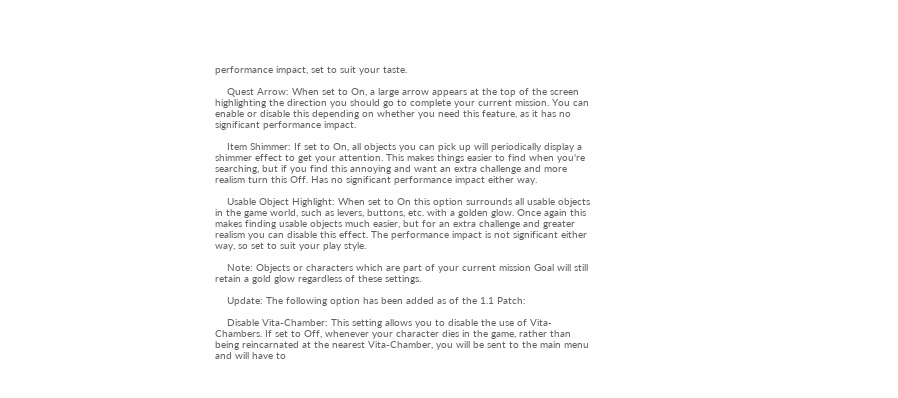performance impact, set to suit your taste.

    Quest Arrow: When set to On, a large arrow appears at the top of the screen highlighting the direction you should go to complete your current mission. You can enable or disable this depending on whether you need this feature, as it has no significant performance impact.

    Item Shimmer: If set to On, all objects you can pick up will periodically display a shimmer effect to get your attention. This makes things easier to find when you're searching, but if you find this annoying and want an extra challenge and more realism turn this Off. Has no significant performance impact either way.

    Usable Object Highlight: When set to On this option surrounds all usable objects in the game world, such as levers, buttons, etc. with a golden glow. Once again this makes finding usable objects much easier, but for an extra challenge and greater realism you can disable this effect. The performance impact is not significant either way, so set to suit your play style.

    Note: Objects or characters which are part of your current mission Goal will still retain a gold glow regardless of these settings.

    Update: The following option has been added as of the 1.1 Patch:

    Disable Vita-Chamber: This setting allows you to disable the use of Vita-Chambers. If set to Off, whenever your character dies in the game, rather than being reincarnated at the nearest Vita-Chamber, you will be sent to the main menu and will have to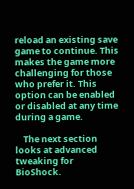reload an existing save game to continue. This makes the game more challenging for those who prefer it. This option can be enabled or disabled at any time during a game.

    The next section looks at advanced tweaking for BioShock.